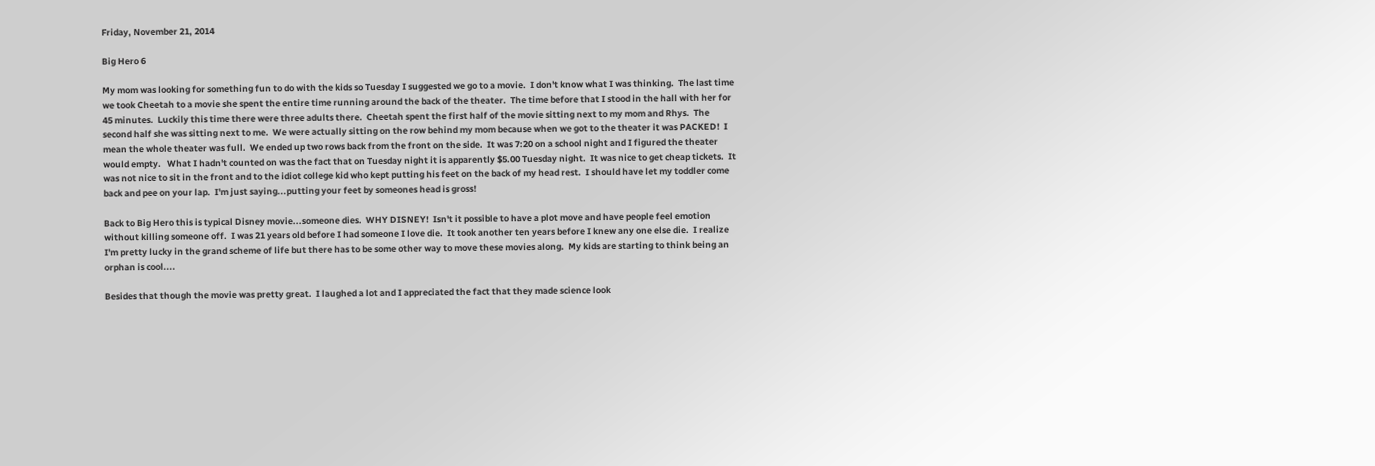Friday, November 21, 2014

Big Hero 6

My mom was looking for something fun to do with the kids so Tuesday I suggested we go to a movie.  I don't know what I was thinking.  The last time we took Cheetah to a movie she spent the entire time running around the back of the theater.  The time before that I stood in the hall with her for 45 minutes.  Luckily this time there were three adults there.  Cheetah spent the first half of the movie sitting next to my mom and Rhys.  The second half she was sitting next to me.  We were actually sitting on the row behind my mom because when we got to the theater it was PACKED!  I mean the whole theater was full.  We ended up two rows back from the front on the side.  It was 7:20 on a school night and I figured the theater would empty.   What I hadn't counted on was the fact that on Tuesday night it is apparently $5.00 Tuesday night.  It was nice to get cheap tickets.  It was not nice to sit in the front and to the idiot college kid who kept putting his feet on the back of my head rest.  I should have let my toddler come back and pee on your lap.  I'm just saying...putting your feet by someones head is gross!

Back to Big Hero this is typical Disney movie...someone dies.  WHY DISNEY!  Isn't it possible to have a plot move and have people feel emotion without killing someone off.  I was 21 years old before I had someone I love die.  It took another ten years before I knew any one else die.  I realize I'm pretty lucky in the grand scheme of life but there has to be some other way to move these movies along.  My kids are starting to think being an orphan is cool....

Besides that though the movie was pretty great.  I laughed a lot and I appreciated the fact that they made science look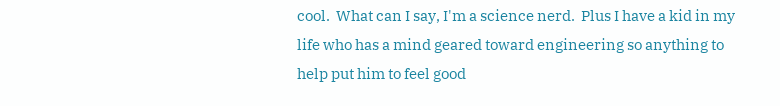cool.  What can I say, I'm a science nerd.  Plus I have a kid in my life who has a mind geared toward engineering so anything to help put him to feel good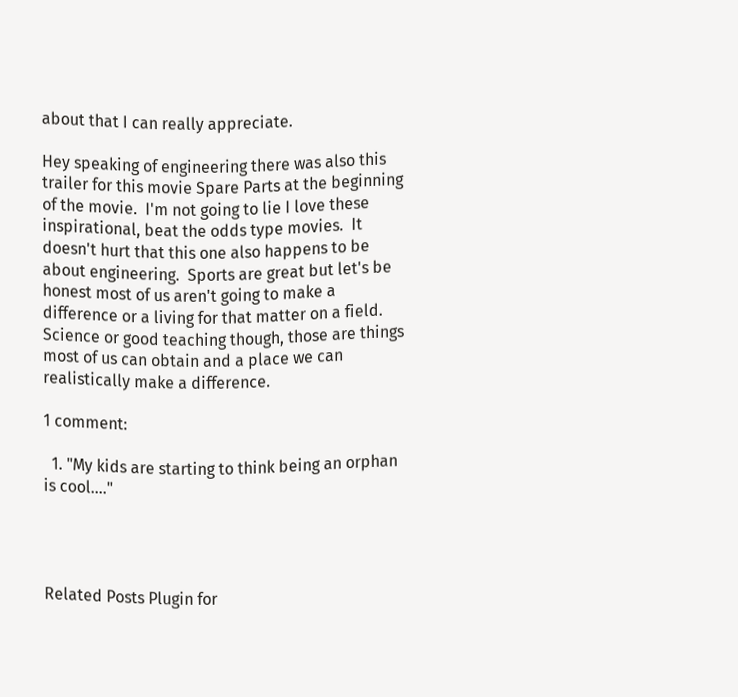about that I can really appreciate.

Hey speaking of engineering there was also this trailer for this movie Spare Parts at the beginning of the movie.  I'm not going to lie I love these inspirational, beat the odds type movies.  It doesn't hurt that this one also happens to be about engineering.  Sports are great but let's be honest most of us aren't going to make a difference or a living for that matter on a field.  Science or good teaching though, those are things most of us can obtain and a place we can realistically make a difference.

1 comment:

  1. "My kids are starting to think being an orphan is cool...."




Related Posts Plugin for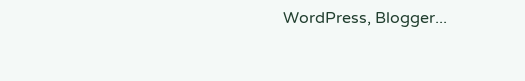WordPress, Blogger...